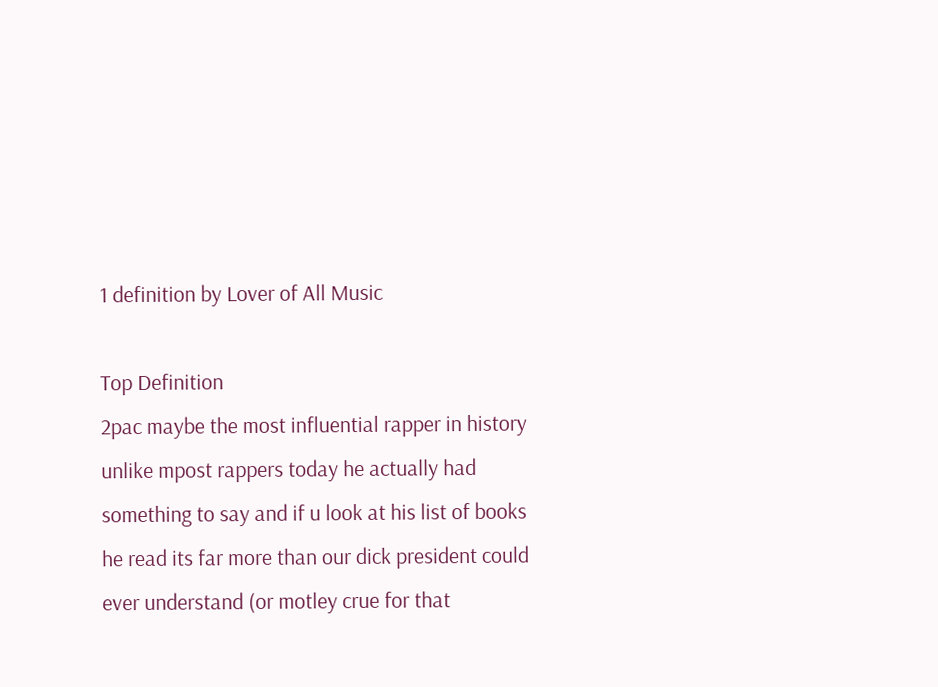1 definition by Lover of All Music

Top Definition
2pac maybe the most influential rapper in history
unlike mpost rappers today he actually had something to say and if u look at his list of books he read its far more than our dick president could ever understand (or motley crue for that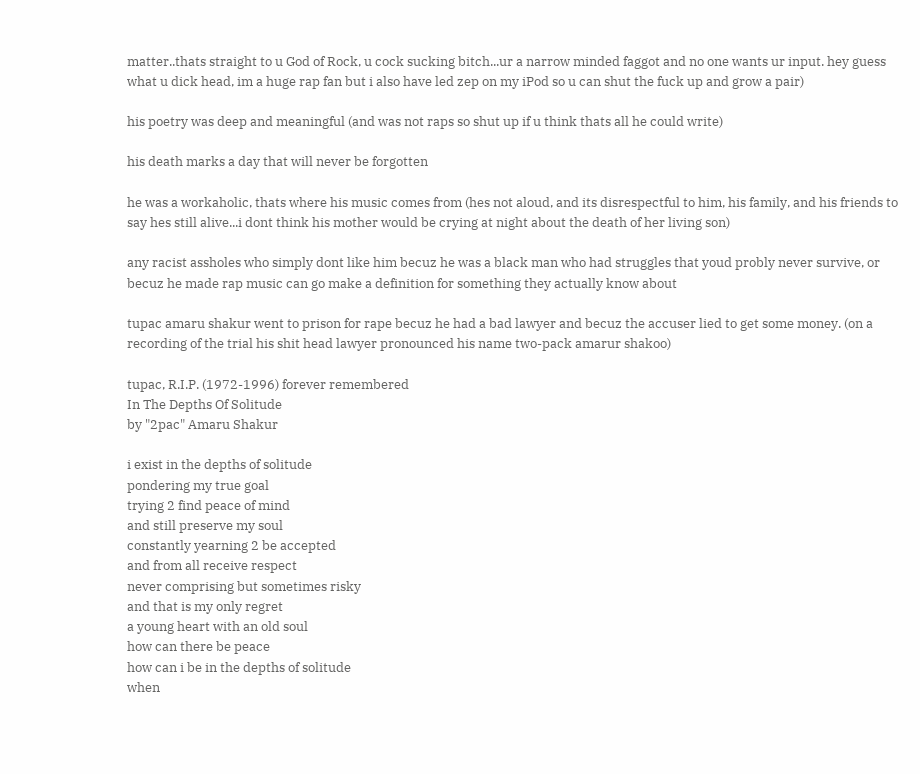matter..thats straight to u God of Rock, u cock sucking bitch...ur a narrow minded faggot and no one wants ur input. hey guess what u dick head, im a huge rap fan but i also have led zep on my iPod so u can shut the fuck up and grow a pair)

his poetry was deep and meaningful (and was not raps so shut up if u think thats all he could write)

his death marks a day that will never be forgotten

he was a workaholic, thats where his music comes from (hes not aloud, and its disrespectful to him, his family, and his friends to say hes still alive...i dont think his mother would be crying at night about the death of her living son)

any racist assholes who simply dont like him becuz he was a black man who had struggles that youd probly never survive, or becuz he made rap music can go make a definition for something they actually know about

tupac amaru shakur went to prison for rape becuz he had a bad lawyer and becuz the accuser lied to get some money. (on a recording of the trial his shit head lawyer pronounced his name two-pack amarur shakoo)

tupac, R.I.P. (1972-1996) forever remembered
In The Depths Of Solitude
by "2pac" Amaru Shakur

i exist in the depths of solitude
pondering my true goal
trying 2 find peace of mind
and still preserve my soul
constantly yearning 2 be accepted
and from all receive respect
never comprising but sometimes risky
and that is my only regret
a young heart with an old soul
how can there be peace
how can i be in the depths of solitude
when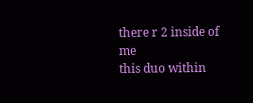there r 2 inside of me
this duo within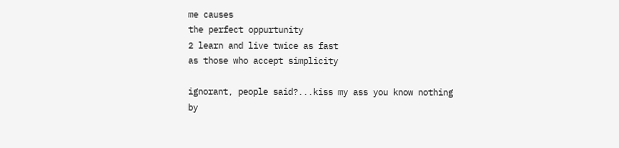me causes
the perfect oppurtunity
2 learn and live twice as fast
as those who accept simplicity

ignorant, people said?...kiss my ass you know nothing
by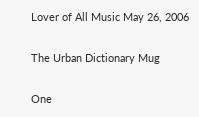Lover of All Music May 26, 2006

The Urban Dictionary Mug

One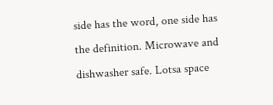side has the word, one side has the definition. Microwave and dishwasher safe. Lotsa space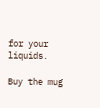for your liquids.

Buy the mug